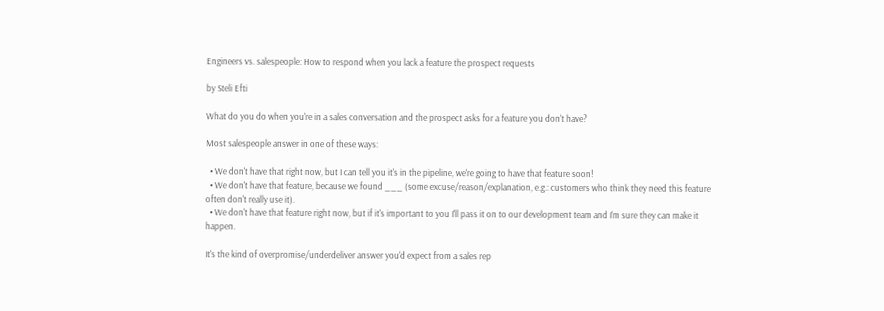Engineers vs. salespeople: How to respond when you lack a feature the prospect requests

by Steli Efti

What do you do when you're in a sales conversation and the prospect asks for a feature you don't have?

Most salespeople answer in one of these ways:

  • We don't have that right now, but I can tell you it's in the pipeline, we're going to have that feature soon!
  • We don't have that feature, because we found ___ (some excuse/reason/explanation, e.g.: customers who think they need this feature often don't really use it).
  • We don't have that feature right now, but if it's important to you I'll pass it on to our development team and I'm sure they can make it happen.

It's the kind of overpromise/underdeliver answer you'd expect from a sales rep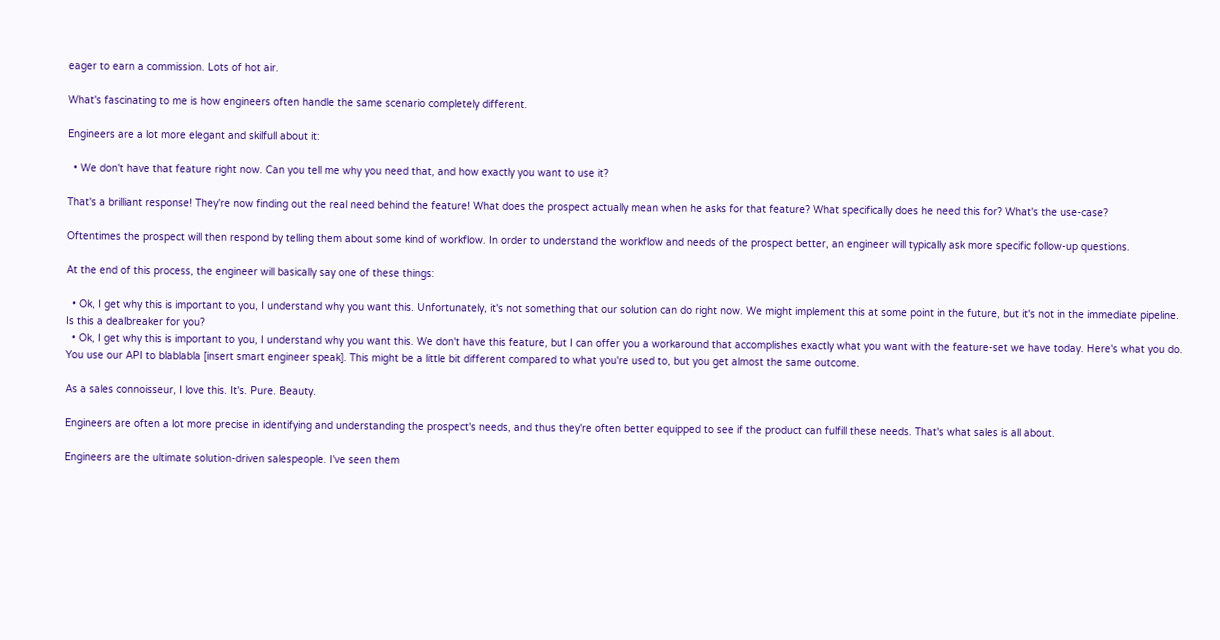eager to earn a commission. Lots of hot air.

What's fascinating to me is how engineers often handle the same scenario completely different.

Engineers are a lot more elegant and skilfull about it:

  • We don't have that feature right now. Can you tell me why you need that, and how exactly you want to use it?

That's a brilliant response! They're now finding out the real need behind the feature! What does the prospect actually mean when he asks for that feature? What specifically does he need this for? What's the use-case?

Oftentimes the prospect will then respond by telling them about some kind of workflow. In order to understand the workflow and needs of the prospect better, an engineer will typically ask more specific follow-up questions.

At the end of this process, the engineer will basically say one of these things:

  • Ok, I get why this is important to you, I understand why you want this. Unfortunately, it's not something that our solution can do right now. We might implement this at some point in the future, but it's not in the immediate pipeline. Is this a dealbreaker for you?
  • Ok, I get why this is important to you, I understand why you want this. We don't have this feature, but I can offer you a workaround that accomplishes exactly what you want with the feature-set we have today. Here's what you do. You use our API to blablabla [insert smart engineer speak]. This might be a little bit different compared to what you're used to, but you get almost the same outcome.

As a sales connoisseur, I love this. It's. Pure. Beauty.

Engineers are often a lot more precise in identifying and understanding the prospect's needs, and thus they're often better equipped to see if the product can fulfill these needs. That's what sales is all about.

Engineers are the ultimate solution-driven salespeople. I've seen them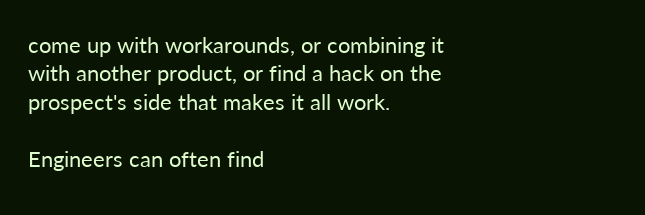come up with workarounds, or combining it with another product, or find a hack on the prospect's side that makes it all work.

Engineers can often find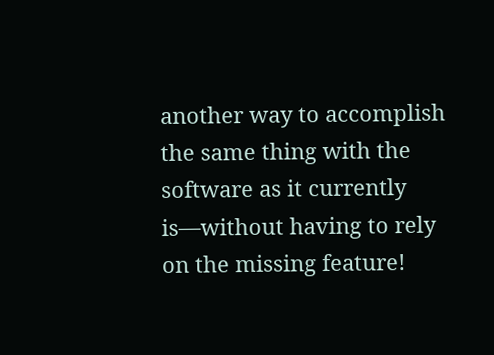another way to accomplish the same thing with the software as it currently is—without having to rely on the missing feature!